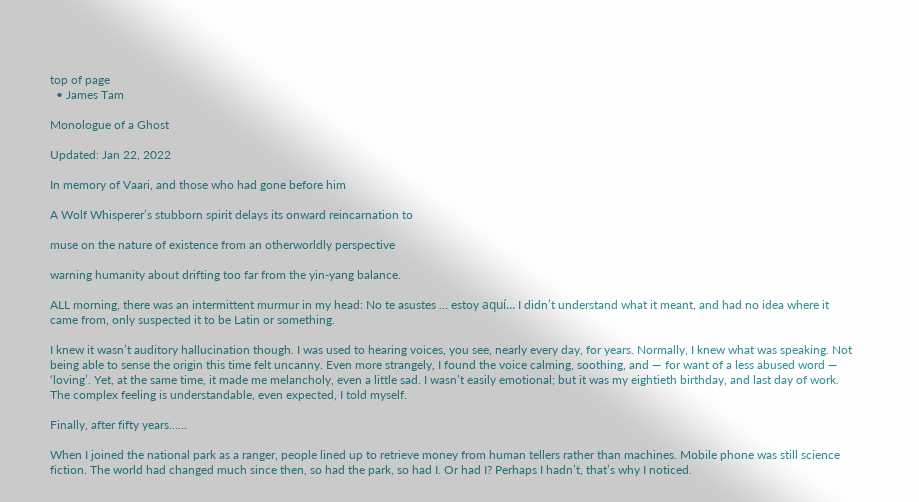top of page
  • James Tam

Monologue of a Ghost

Updated: Jan 22, 2022

In memory of Vaari, and those who had gone before him

A Wolf Whisperer’s stubborn spirit delays its onward reincarnation to

muse on the nature of existence from an otherworldly perspective

warning humanity about drifting too far from the yin-yang balance.

ALL morning, there was an intermittent murmur in my head: No te asustes … estoy aquí… I didn’t understand what it meant, and had no idea where it came from, only suspected it to be Latin or something.

I knew it wasn’t auditory hallucination though. I was used to hearing voices, you see, nearly every day, for years. Normally, I knew what was speaking. Not being able to sense the origin this time felt uncanny. Even more strangely, I found the voice calming, soothing, and — for want of a less abused word — ‘loving’. Yet, at the same time, it made me melancholy, even a little sad. I wasn’t easily emotional; but it was my eightieth birthday, and last day of work. The complex feeling is understandable, even expected, I told myself.

Finally, after fifty years……

When I joined the national park as a ranger, people lined up to retrieve money from human tellers rather than machines. Mobile phone was still science fiction. The world had changed much since then, so had the park, so had I. Or had I? Perhaps I hadn’t, that’s why I noticed.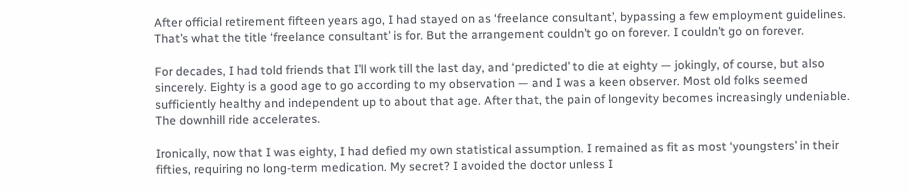After official retirement fifteen years ago, I had stayed on as ‘freelance consultant’, bypassing a few employment guidelines. That’s what the title ‘freelance consultant’ is for. But the arrangement couldn’t go on forever. I couldn’t go on forever.

For decades, I had told friends that I’ll work till the last day, and ‘predicted’ to die at eighty — jokingly, of course, but also sincerely. Eighty is a good age to go according to my observation — and I was a keen observer. Most old folks seemed sufficiently healthy and independent up to about that age. After that, the pain of longevity becomes increasingly undeniable. The downhill ride accelerates.

Ironically, now that I was eighty, I had defied my own statistical assumption. I remained as fit as most ‘youngsters’ in their fifties, requiring no long-term medication. My secret? I avoided the doctor unless I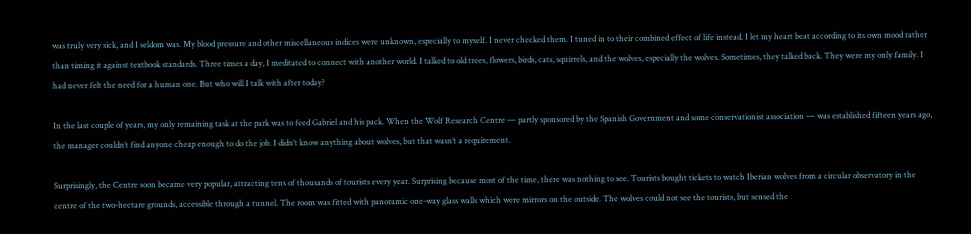was truly very sick, and I seldom was. My blood pressure and other miscellaneous indices were unknown, especially to myself. I never checked them. I tuned in to their combined effect of life instead. I let my heart beat according to its own mood rather than timing it against textbook standards. Three times a day, I meditated to connect with another world. I talked to old trees, flowers, birds, cats, squirrels, and the wolves, especially the wolves. Sometimes, they talked back. They were my only family. I had never felt the need for a human one. But who will I talk with after today?

In the last couple of years, my only remaining task at the park was to feed Gabriel and his pack. When the Wolf Research Centre — partly sponsored by the Spanish Government and some conservationist association — was established fifteen years ago, the manager couldn’t find anyone cheap enough to do the job. I didn’t know anything about wolves, but that wasn’t a requirement.

Surprisingly, the Centre soon became very popular, attracting tens of thousands of tourists every year. Surprising because most of the time, there was nothing to see. Tourists bought tickets to watch Iberian wolves from a circular observatory in the centre of the two-hectare grounds, accessible through a tunnel. The room was fitted with panoramic one-way glass walls which were mirrors on the outside. The wolves could not see the tourists, but sensed the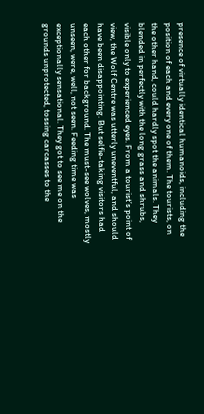presence of virtually identical humanoids, including the position of each and every one of them. The tourists, on the other hand, could hardly spot the animals. They blended in perfectly with the long grass and shrubs, visible only to experienced eyes. From a tourist’s point of view, the Wolf Centre was utterly uneventful, and should have been disappointing. But selfie-taking visitors had each other for background. The must-see wolves, mostly unseen, were, well, not seen. Feeding time was exceptionally sensational. They got to see me on the grounds unprotected, tossing carcasses to the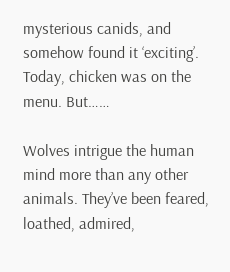mysterious canids, and somehow found it ‘exciting’. Today, chicken was on the menu. But……

Wolves intrigue the human mind more than any other animals. They’ve been feared, loathed, admired,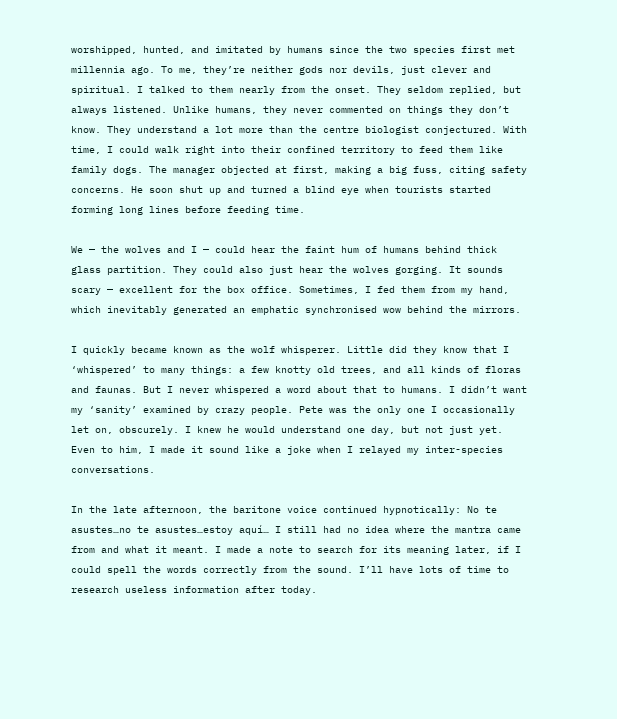worshipped, hunted, and imitated by humans since the two species first met millennia ago. To me, they’re neither gods nor devils, just clever and spiritual. I talked to them nearly from the onset. They seldom replied, but always listened. Unlike humans, they never commented on things they don’t know. They understand a lot more than the centre biologist conjectured. With time, I could walk right into their confined territory to feed them like family dogs. The manager objected at first, making a big fuss, citing safety concerns. He soon shut up and turned a blind eye when tourists started forming long lines before feeding time.

We — the wolves and I — could hear the faint hum of humans behind thick glass partition. They could also just hear the wolves gorging. It sounds scary — excellent for the box office. Sometimes, I fed them from my hand, which inevitably generated an emphatic synchronised wow behind the mirrors.

I quickly became known as the wolf whisperer. Little did they know that I ‘whispered’ to many things: a few knotty old trees, and all kinds of floras and faunas. But I never whispered a word about that to humans. I didn’t want my ‘sanity’ examined by crazy people. Pete was the only one I occasionally let on, obscurely. I knew he would understand one day, but not just yet. Even to him, I made it sound like a joke when I relayed my inter-species conversations.

In the late afternoon, the baritone voice continued hypnotically: No te asustes…no te asustes…estoy aquí… I still had no idea where the mantra came from and what it meant. I made a note to search for its meaning later, if I could spell the words correctly from the sound. I’ll have lots of time to research useless information after today.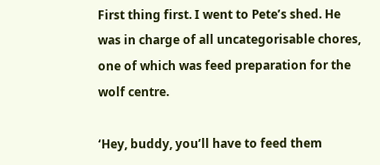First thing first. I went to Pete’s shed. He was in charge of all uncategorisable chores, one of which was feed preparation for the wolf centre.

‘Hey, buddy, you’ll have to feed them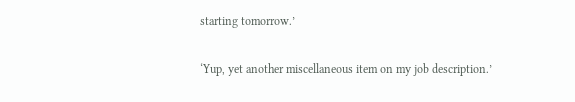starting tomorrow.’

‘Yup, yet another miscellaneous item on my job description.’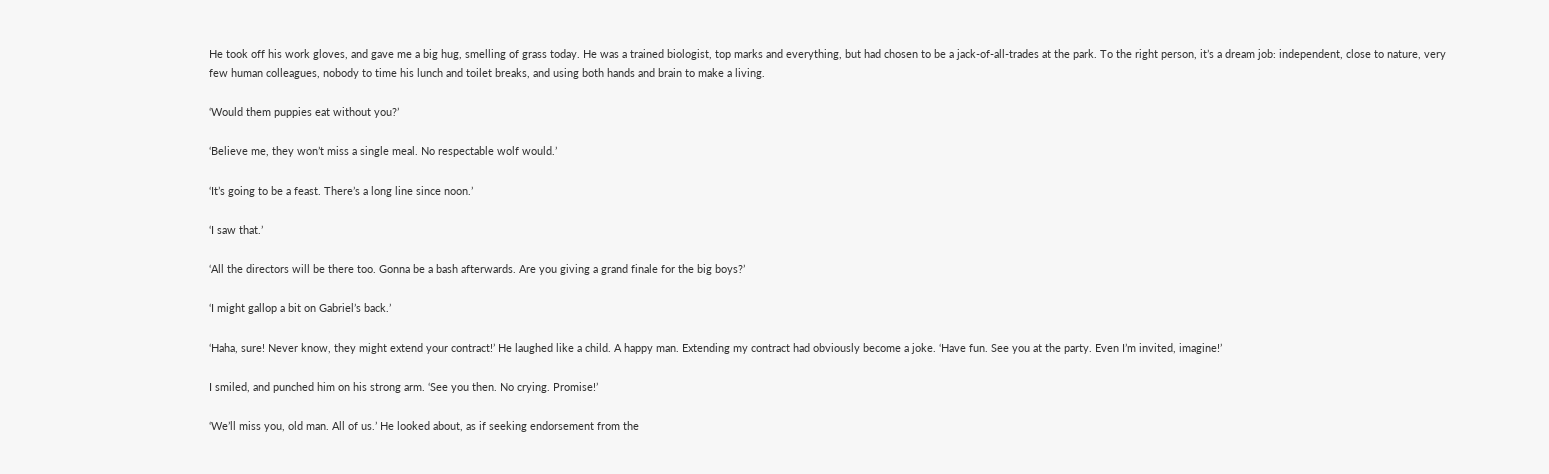He took off his work gloves, and gave me a big hug, smelling of grass today. He was a trained biologist, top marks and everything, but had chosen to be a jack-of-all-trades at the park. To the right person, it’s a dream job: independent, close to nature, very few human colleagues, nobody to time his lunch and toilet breaks, and using both hands and brain to make a living.

‘Would them puppies eat without you?’

‘Believe me, they won’t miss a single meal. No respectable wolf would.’

‘It’s going to be a feast. There’s a long line since noon.’

‘I saw that.’

‘All the directors will be there too. Gonna be a bash afterwards. Are you giving a grand finale for the big boys?’

‘I might gallop a bit on Gabriel’s back.’

‘Haha, sure! Never know, they might extend your contract!’ He laughed like a child. A happy man. Extending my contract had obviously become a joke. ‘Have fun. See you at the party. Even I’m invited, imagine!’

I smiled, and punched him on his strong arm. ‘See you then. No crying. Promise!’

‘We’ll miss you, old man. All of us.’ He looked about, as if seeking endorsement from the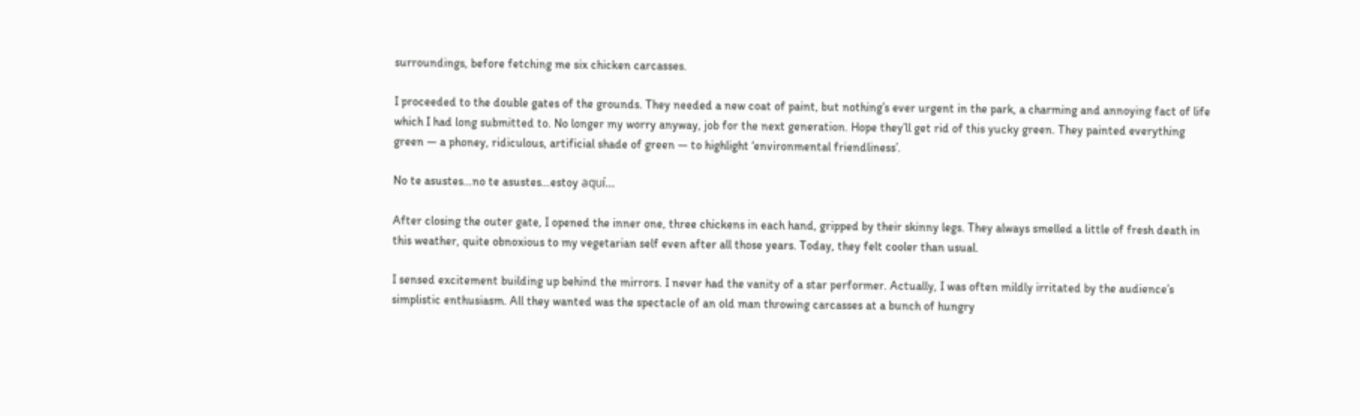surroundings, before fetching me six chicken carcasses.

I proceeded to the double gates of the grounds. They needed a new coat of paint, but nothing’s ever urgent in the park, a charming and annoying fact of life which I had long submitted to. No longer my worry anyway, job for the next generation. Hope they’ll get rid of this yucky green. They painted everything green — a phoney, ridiculous, artificial shade of green — to highlight ‘environmental friendliness’.

No te asustes…no te asustes…estoy aquí…

After closing the outer gate, I opened the inner one, three chickens in each hand, gripped by their skinny legs. They always smelled a little of fresh death in this weather, quite obnoxious to my vegetarian self even after all those years. Today, they felt cooler than usual.

I sensed excitement building up behind the mirrors. I never had the vanity of a star performer. Actually, I was often mildly irritated by the audience’s simplistic enthusiasm. All they wanted was the spectacle of an old man throwing carcasses at a bunch of hungry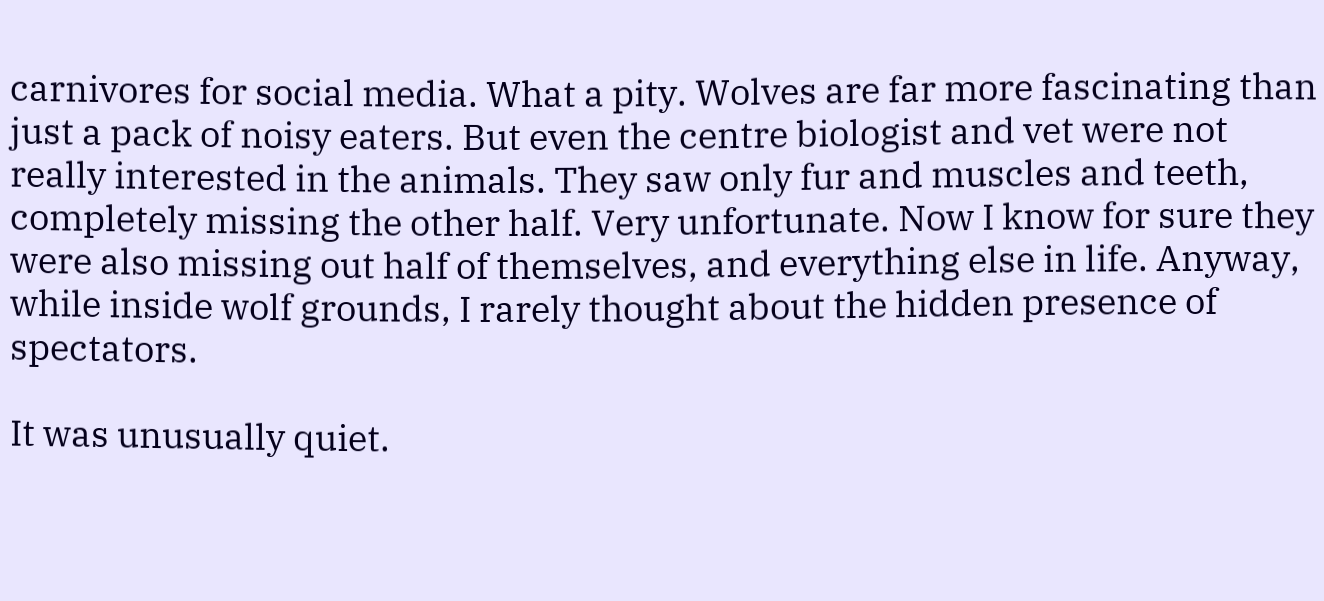carnivores for social media. What a pity. Wolves are far more fascinating than just a pack of noisy eaters. But even the centre biologist and vet were not really interested in the animals. They saw only fur and muscles and teeth, completely missing the other half. Very unfortunate. Now I know for sure they were also missing out half of themselves, and everything else in life. Anyway, while inside wolf grounds, I rarely thought about the hidden presence of spectators.

It was unusually quiet.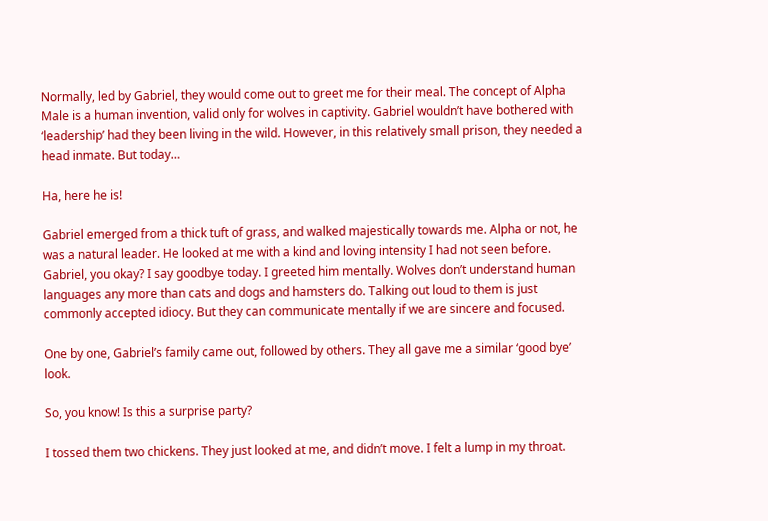Normally, led by Gabriel, they would come out to greet me for their meal. The concept of Alpha Male is a human invention, valid only for wolves in captivity. Gabriel wouldn’t have bothered with ‘leadership’ had they been living in the wild. However, in this relatively small prison, they needed a head inmate. But today…

Ha, here he is!

Gabriel emerged from a thick tuft of grass, and walked majestically towards me. Alpha or not, he was a natural leader. He looked at me with a kind and loving intensity I had not seen before. Gabriel, you okay? I say goodbye today. I greeted him mentally. Wolves don’t understand human languages any more than cats and dogs and hamsters do. Talking out loud to them is just commonly accepted idiocy. But they can communicate mentally if we are sincere and focused.

One by one, Gabriel’s family came out, followed by others. They all gave me a similar ‘good bye’ look.

So, you know! Is this a surprise party?

I tossed them two chickens. They just looked at me, and didn’t move. I felt a lump in my throat.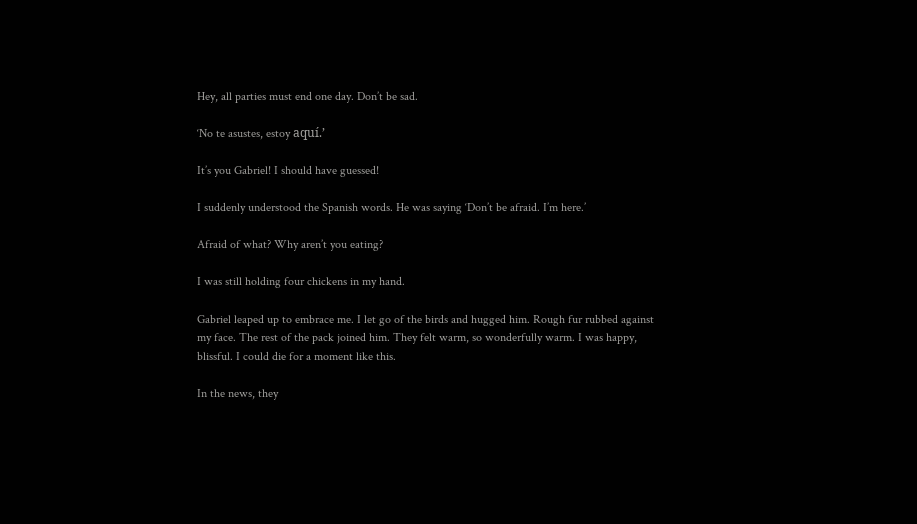Hey, all parties must end one day. Don’t be sad.

‘No te asustes, estoy aquí.’

It’s you Gabriel! I should have guessed!

I suddenly understood the Spanish words. He was saying ‘Don’t be afraid. I’m here.’

Afraid of what? Why aren’t you eating?

I was still holding four chickens in my hand.

Gabriel leaped up to embrace me. I let go of the birds and hugged him. Rough fur rubbed against my face. The rest of the pack joined him. They felt warm, so wonderfully warm. I was happy, blissful. I could die for a moment like this.

In the news, they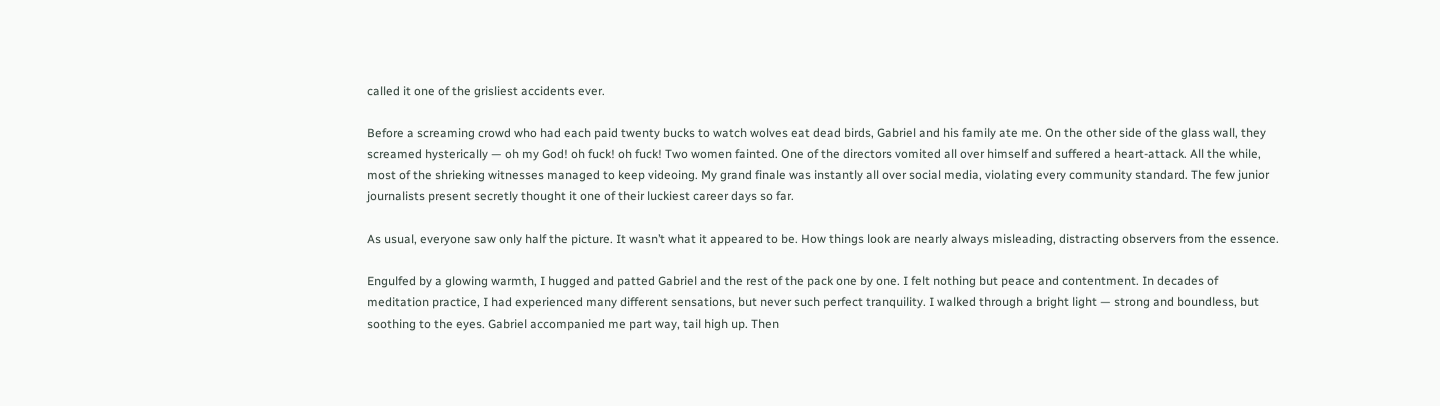called it one of the grisliest accidents ever.

Before a screaming crowd who had each paid twenty bucks to watch wolves eat dead birds, Gabriel and his family ate me. On the other side of the glass wall, they screamed hysterically — oh my God! oh fuck! oh fuck! Two women fainted. One of the directors vomited all over himself and suffered a heart-attack. All the while, most of the shrieking witnesses managed to keep videoing. My grand finale was instantly all over social media, violating every community standard. The few junior journalists present secretly thought it one of their luckiest career days so far.

As usual, everyone saw only half the picture. It wasn’t what it appeared to be. How things look are nearly always misleading, distracting observers from the essence.

Engulfed by a glowing warmth, I hugged and patted Gabriel and the rest of the pack one by one. I felt nothing but peace and contentment. In decades of meditation practice, I had experienced many different sensations, but never such perfect tranquility. I walked through a bright light — strong and boundless, but soothing to the eyes. Gabriel accompanied me part way, tail high up. Then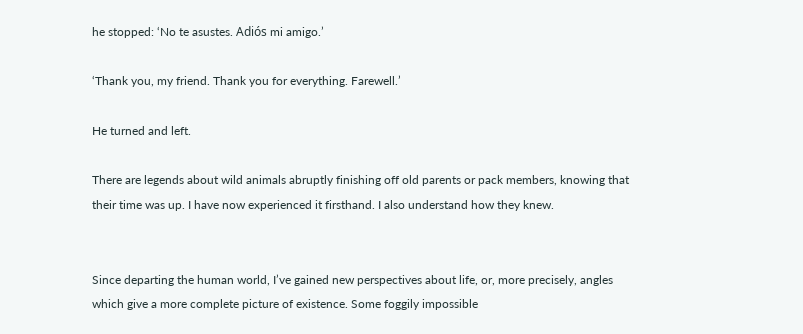he stopped: ‘No te asustes. Adiós mi amigo.’

‘Thank you, my friend. Thank you for everything. Farewell.’

He turned and left.

There are legends about wild animals abruptly finishing off old parents or pack members, knowing that their time was up. I have now experienced it firsthand. I also understand how they knew.


Since departing the human world, I’ve gained new perspectives about life, or, more precisely, angles which give a more complete picture of existence. Some foggily impossible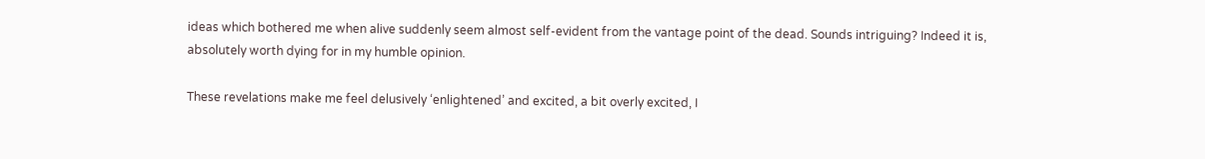ideas which bothered me when alive suddenly seem almost self-evident from the vantage point of the dead. Sounds intriguing? Indeed it is, absolutely worth dying for in my humble opinion.

These revelations make me feel delusively ‘enlightened’ and excited, a bit overly excited, I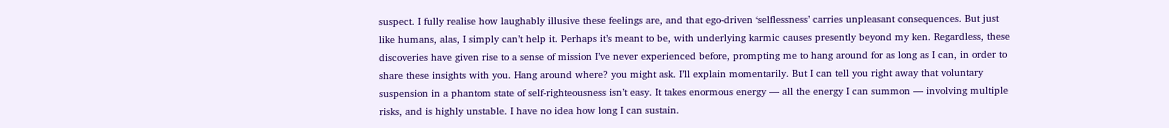suspect. I fully realise how laughably illusive these feelings are, and that ego-driven ‘selflessness’ carries unpleasant consequences. But just like humans, alas, I simply can’t help it. Perhaps it’s meant to be, with underlying karmic causes presently beyond my ken. Regardless, these discoveries have given rise to a sense of mission I’ve never experienced before, prompting me to hang around for as long as I can, in order to share these insights with you. Hang around where? you might ask. I’ll explain momentarily. But I can tell you right away that voluntary suspension in a phantom state of self-righteousness isn’t easy. It takes enormous energy — all the energy I can summon — involving multiple risks, and is highly unstable. I have no idea how long I can sustain.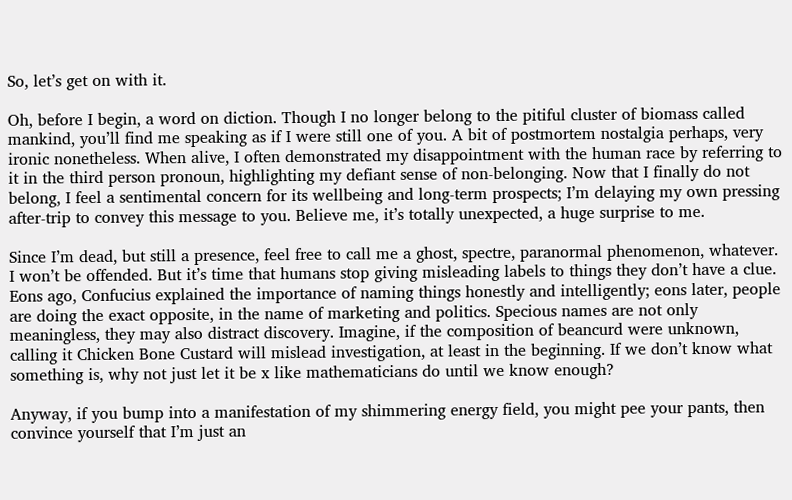So, let’s get on with it.

Oh, before I begin, a word on diction. Though I no longer belong to the pitiful cluster of biomass called mankind, you’ll find me speaking as if I were still one of you. A bit of postmortem nostalgia perhaps, very ironic nonetheless. When alive, I often demonstrated my disappointment with the human race by referring to it in the third person pronoun, highlighting my defiant sense of non-belonging. Now that I finally do not belong, I feel a sentimental concern for its wellbeing and long-term prospects; I’m delaying my own pressing after-trip to convey this message to you. Believe me, it’s totally unexpected, a huge surprise to me.

Since I’m dead, but still a presence, feel free to call me a ghost, spectre, paranormal phenomenon, whatever. I won’t be offended. But it’s time that humans stop giving misleading labels to things they don’t have a clue. Eons ago, Confucius explained the importance of naming things honestly and intelligently; eons later, people are doing the exact opposite, in the name of marketing and politics. Specious names are not only meaningless, they may also distract discovery. Imagine, if the composition of beancurd were unknown, calling it Chicken Bone Custard will mislead investigation, at least in the beginning. If we don’t know what something is, why not just let it be x like mathematicians do until we know enough?

Anyway, if you bump into a manifestation of my shimmering energy field, you might pee your pants, then convince yourself that I’m just an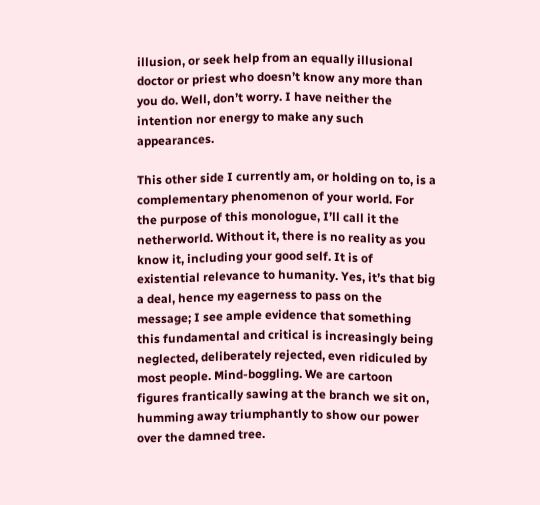illusion, or seek help from an equally illusional doctor or priest who doesn’t know any more than you do. Well, don’t worry. I have neither the intention nor energy to make any such appearances.

This other side I currently am, or holding on to, is a complementary phenomenon of your world. For the purpose of this monologue, I’ll call it the netherworld. Without it, there is no reality as you know it, including your good self. It is of existential relevance to humanity. Yes, it’s that big a deal, hence my eagerness to pass on the message; I see ample evidence that something this fundamental and critical is increasingly being neglected, deliberately rejected, even ridiculed by most people. Mind-boggling. We are cartoon figures frantically sawing at the branch we sit on, humming away triumphantly to show our power over the damned tree.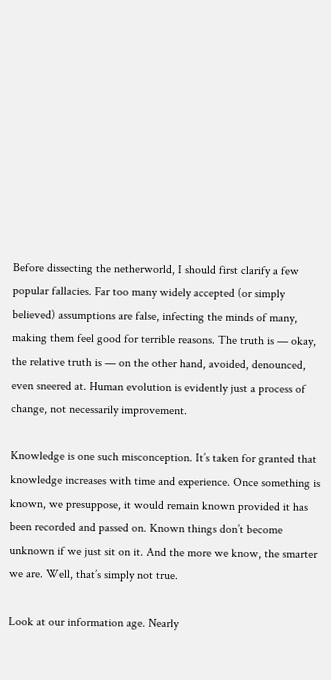Before dissecting the netherworld, I should first clarify a few popular fallacies. Far too many widely accepted (or simply believed) assumptions are false, infecting the minds of many, making them feel good for terrible reasons. The truth is — okay, the relative truth is — on the other hand, avoided, denounced, even sneered at. Human evolution is evidently just a process of change, not necessarily improvement.

Knowledge is one such misconception. It’s taken for granted that knowledge increases with time and experience. Once something is known, we presuppose, it would remain known provided it has been recorded and passed on. Known things don’t become unknown if we just sit on it. And the more we know, the smarter we are. Well, that’s simply not true.

Look at our information age. Nearly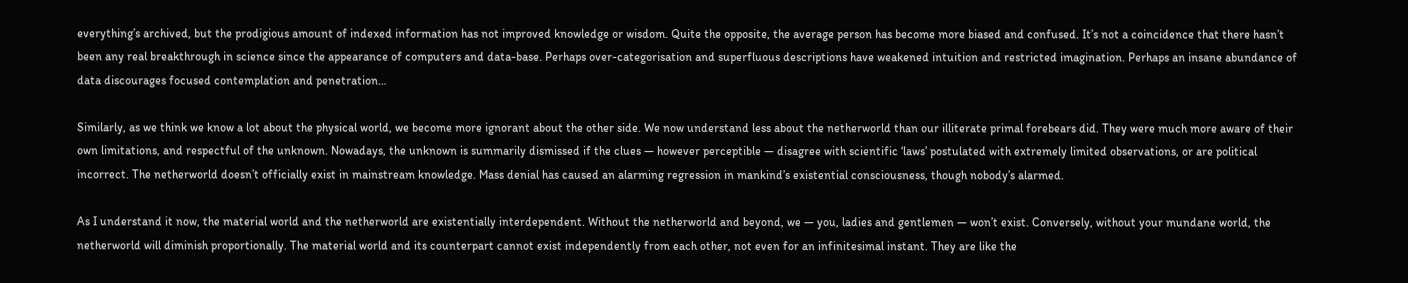everything’s archived, but the prodigious amount of indexed information has not improved knowledge or wisdom. Quite the opposite, the average person has become more biased and confused. It’s not a coincidence that there hasn’t been any real breakthrough in science since the appearance of computers and data-base. Perhaps over-categorisation and superfluous descriptions have weakened intuition and restricted imagination. Perhaps an insane abundance of data discourages focused contemplation and penetration…

Similarly, as we think we know a lot about the physical world, we become more ignorant about the other side. We now understand less about the netherworld than our illiterate primal forebears did. They were much more aware of their own limitations, and respectful of the unknown. Nowadays, the unknown is summarily dismissed if the clues — however perceptible — disagree with scientific ‘laws’ postulated with extremely limited observations, or are political incorrect. The netherworld doesn’t officially exist in mainstream knowledge. Mass denial has caused an alarming regression in mankind’s existential consciousness, though nobody’s alarmed.

As I understand it now, the material world and the netherworld are existentially interdependent. Without the netherworld and beyond, we — you, ladies and gentlemen — won’t exist. Conversely, without your mundane world, the netherworld will diminish proportionally. The material world and its counterpart cannot exist independently from each other, not even for an infinitesimal instant. They are like the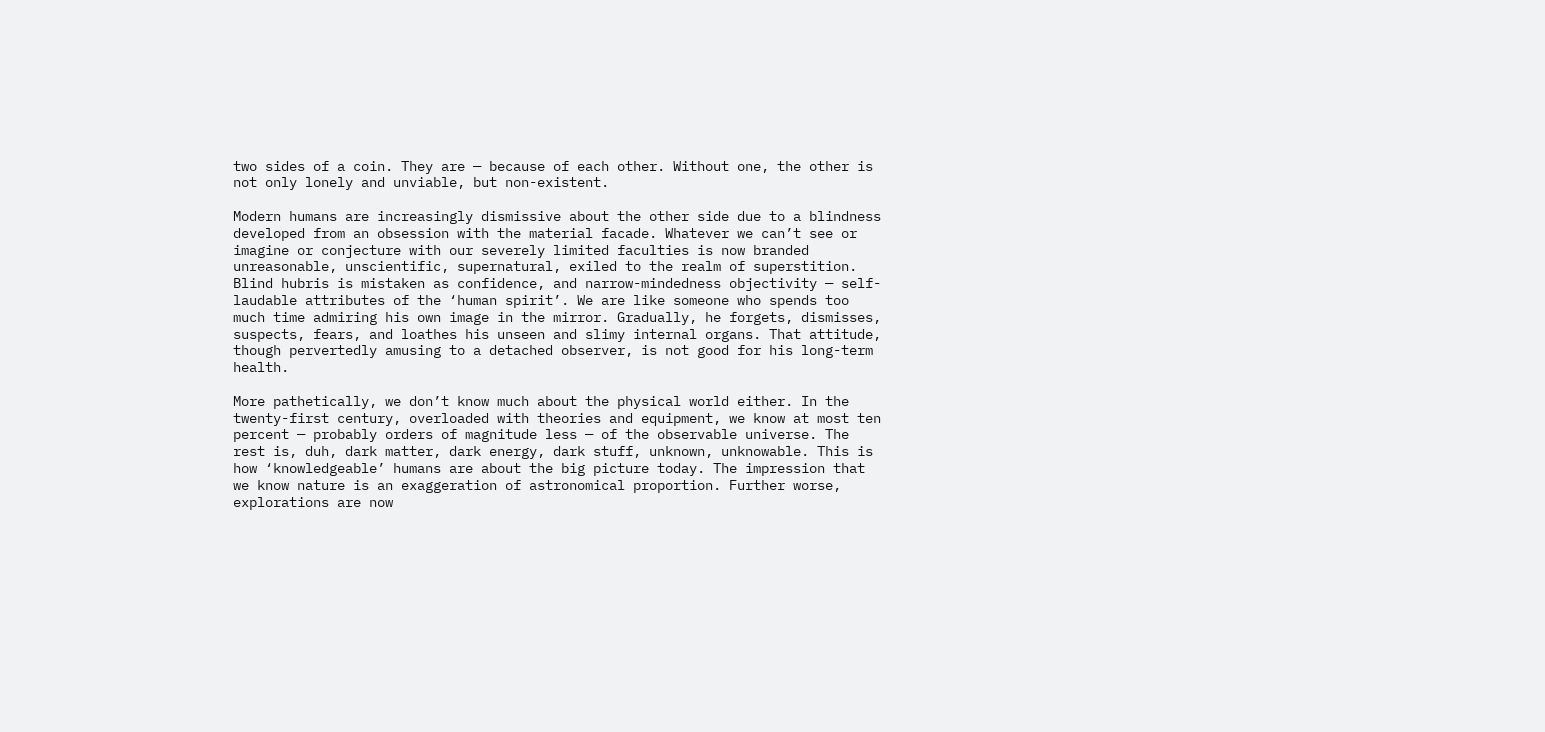two sides of a coin. They are — because of each other. Without one, the other is not only lonely and unviable, but non-existent.

Modern humans are increasingly dismissive about the other side due to a blindness developed from an obsession with the material facade. Whatever we can’t see or imagine or conjecture with our severely limited faculties is now branded unreasonable, unscientific, supernatural, exiled to the realm of superstition. Blind hubris is mistaken as confidence, and narrow-mindedness objectivity — self-laudable attributes of the ‘human spirit’. We are like someone who spends too much time admiring his own image in the mirror. Gradually, he forgets, dismisses, suspects, fears, and loathes his unseen and slimy internal organs. That attitude, though pervertedly amusing to a detached observer, is not good for his long-term health.

More pathetically, we don’t know much about the physical world either. In the twenty-first century, overloaded with theories and equipment, we know at most ten percent — probably orders of magnitude less — of the observable universe. The rest is, duh, dark matter, dark energy, dark stuff, unknown, unknowable. This is how ‘knowledgeable’ humans are about the big picture today. The impression that we know nature is an exaggeration of astronomical proportion. Further worse, explorations are now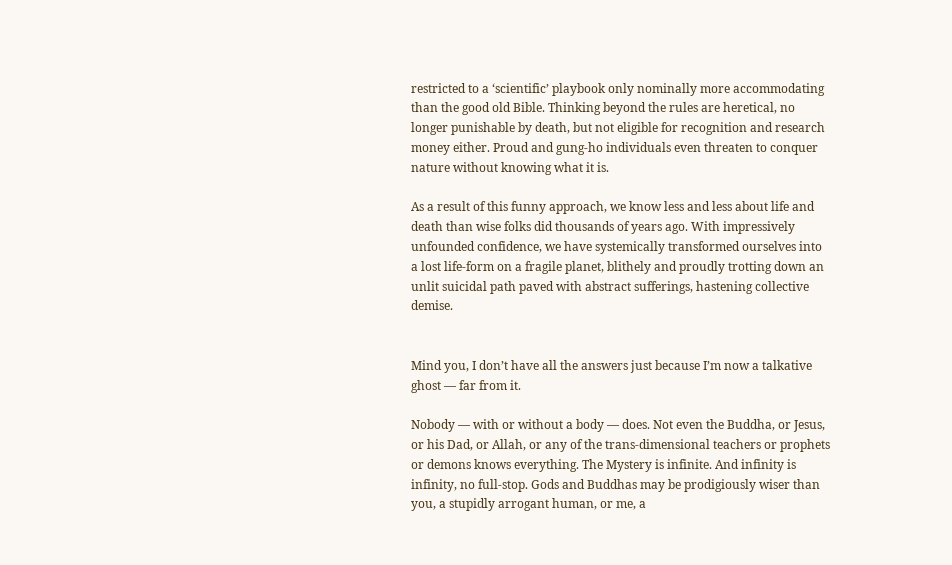restricted to a ‘scientific’ playbook only nominally more accommodating than the good old Bible. Thinking beyond the rules are heretical, no longer punishable by death, but not eligible for recognition and research money either. Proud and gung-ho individuals even threaten to conquer nature without knowing what it is.

As a result of this funny approach, we know less and less about life and death than wise folks did thousands of years ago. With impressively unfounded confidence, we have systemically transformed ourselves into a lost life-form on a fragile planet, blithely and proudly trotting down an unlit suicidal path paved with abstract sufferings, hastening collective demise.


Mind you, I don’t have all the answers just because I’m now a talkative ghost — far from it.

Nobody — with or without a body — does. Not even the Buddha, or Jesus, or his Dad, or Allah, or any of the trans-dimensional teachers or prophets or demons knows everything. The Mystery is infinite. And infinity is infinity, no full-stop. Gods and Buddhas may be prodigiously wiser than you, a stupidly arrogant human, or me, a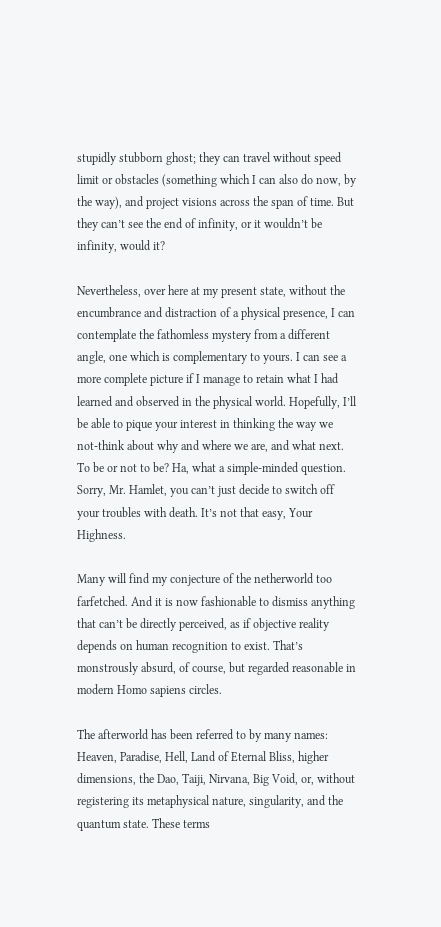stupidly stubborn ghost; they can travel without speed limit or obstacles (something which I can also do now, by the way), and project visions across the span of time. But they can’t see the end of infinity, or it wouldn’t be infinity, would it?

Nevertheless, over here at my present state, without the encumbrance and distraction of a physical presence, I can contemplate the fathomless mystery from a different angle, one which is complementary to yours. I can see a more complete picture if I manage to retain what I had learned and observed in the physical world. Hopefully, I’ll be able to pique your interest in thinking the way we not-think about why and where we are, and what next. To be or not to be? Ha, what a simple-minded question. Sorry, Mr. Hamlet, you can’t just decide to switch off your troubles with death. It’s not that easy, Your Highness.

Many will find my conjecture of the netherworld too farfetched. And it is now fashionable to dismiss anything that can’t be directly perceived, as if objective reality depends on human recognition to exist. That’s monstrously absurd, of course, but regarded reasonable in modern Homo sapiens circles.

The afterworld has been referred to by many names: Heaven, Paradise, Hell, Land of Eternal Bliss, higher dimensions, the Dao, Taiji, Nirvana, Big Void, or, without registering its metaphysical nature, singularity, and the quantum state. These terms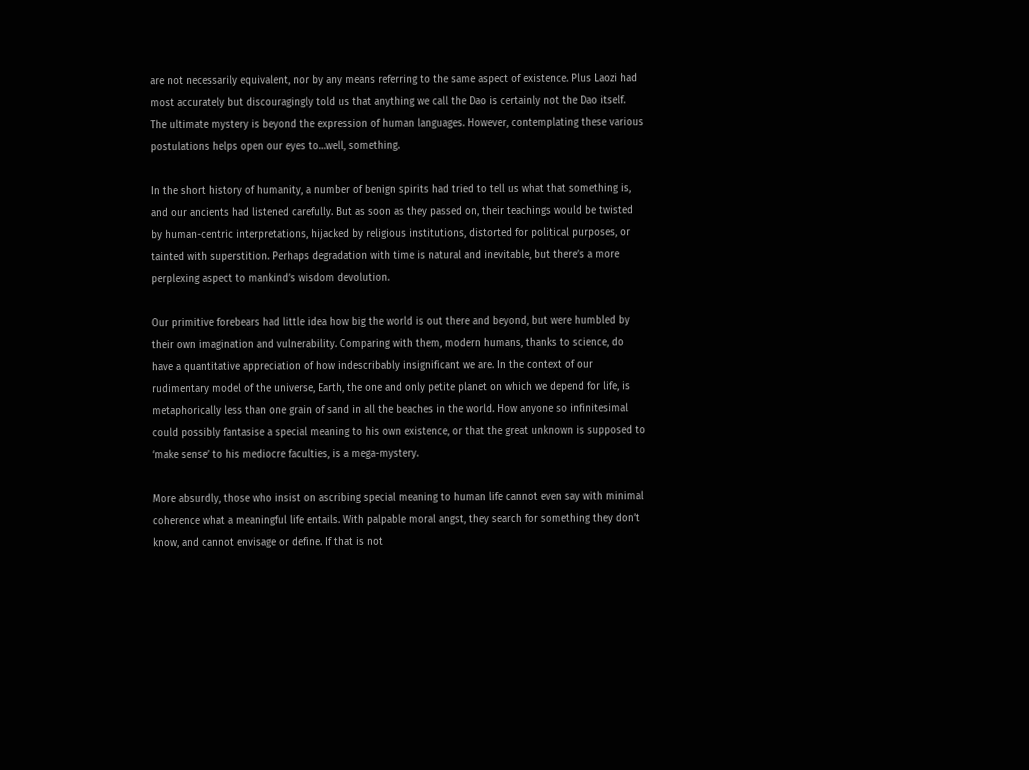are not necessarily equivalent, nor by any means referring to the same aspect of existence. Plus Laozi had most accurately but discouragingly told us that anything we call the Dao is certainly not the Dao itself. The ultimate mystery is beyond the expression of human languages. However, contemplating these various postulations helps open our eyes to…well, something.

In the short history of humanity, a number of benign spirits had tried to tell us what that something is, and our ancients had listened carefully. But as soon as they passed on, their teachings would be twisted by human-centric interpretations, hijacked by religious institutions, distorted for political purposes, or tainted with superstition. Perhaps degradation with time is natural and inevitable, but there’s a more perplexing aspect to mankind’s wisdom devolution.

Our primitive forebears had little idea how big the world is out there and beyond, but were humbled by their own imagination and vulnerability. Comparing with them, modern humans, thanks to science, do have a quantitative appreciation of how indescribably insignificant we are. In the context of our rudimentary model of the universe, Earth, the one and only petite planet on which we depend for life, is metaphorically less than one grain of sand in all the beaches in the world. How anyone so infinitesimal could possibly fantasise a special meaning to his own existence, or that the great unknown is supposed to ‘make sense’ to his mediocre faculties, is a mega-mystery.

More absurdly, those who insist on ascribing special meaning to human life cannot even say with minimal coherence what a meaningful life entails. With palpable moral angst, they search for something they don’t know, and cannot envisage or define. If that is not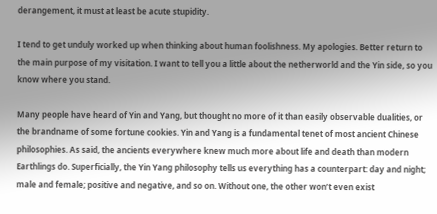derangement, it must at least be acute stupidity.

I tend to get unduly worked up when thinking about human foolishness. My apologies. Better return to the main purpose of my visitation. I want to tell you a little about the netherworld and the Yin side, so you know where you stand.

Many people have heard of Yin and Yang, but thought no more of it than easily observable dualities, or the brandname of some fortune cookies. Yin and Yang is a fundamental tenet of most ancient Chinese philosophies. As said, the ancients everywhere knew much more about life and death than modern Earthlings do. Superficially, the Yin Yang philosophy tells us everything has a counterpart: day and night; male and female; positive and negative, and so on. Without one, the other won’t even exist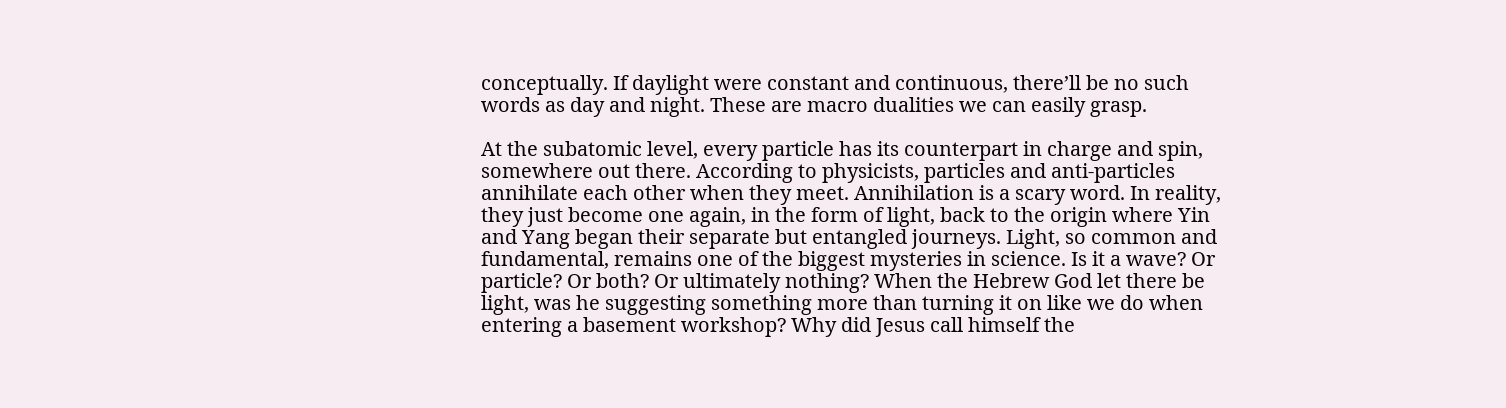conceptually. If daylight were constant and continuous, there’ll be no such words as day and night. These are macro dualities we can easily grasp.

At the subatomic level, every particle has its counterpart in charge and spin, somewhere out there. According to physicists, particles and anti-particles annihilate each other when they meet. Annihilation is a scary word. In reality, they just become one again, in the form of light, back to the origin where Yin and Yang began their separate but entangled journeys. Light, so common and fundamental, remains one of the biggest mysteries in science. Is it a wave? Or particle? Or both? Or ultimately nothing? When the Hebrew God let there be light, was he suggesting something more than turning it on like we do when entering a basement workshop? Why did Jesus call himself the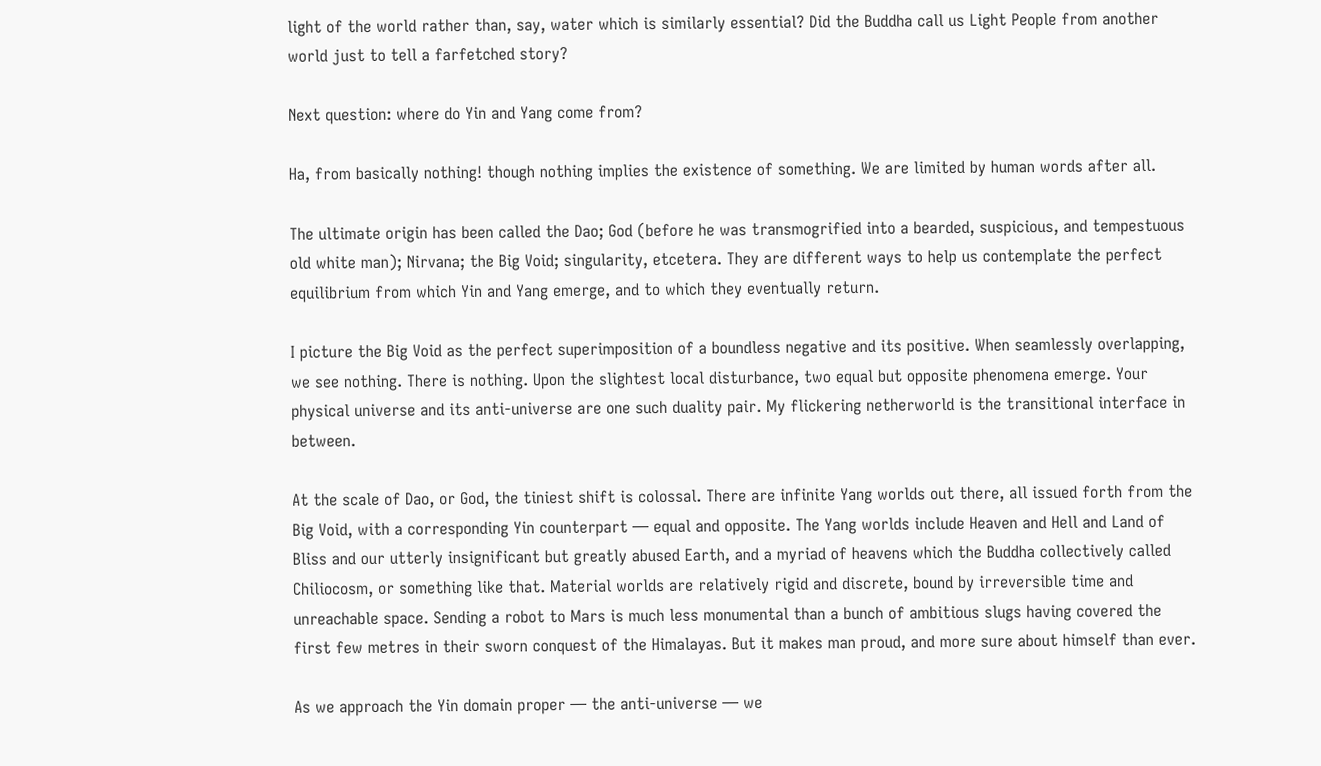light of the world rather than, say, water which is similarly essential? Did the Buddha call us Light People from another world just to tell a farfetched story?

Next question: where do Yin and Yang come from?

Ha, from basically nothing! though nothing implies the existence of something. We are limited by human words after all.

The ultimate origin has been called the Dao; God (before he was transmogrified into a bearded, suspicious, and tempestuous old white man); Nirvana; the Big Void; singularity, etcetera. They are different ways to help us contemplate the perfect equilibrium from which Yin and Yang emerge, and to which they eventually return.

I picture the Big Void as the perfect superimposition of a boundless negative and its positive. When seamlessly overlapping, we see nothing. There is nothing. Upon the slightest local disturbance, two equal but opposite phenomena emerge. Your physical universe and its anti-universe are one such duality pair. My flickering netherworld is the transitional interface in between.

At the scale of Dao, or God, the tiniest shift is colossal. There are infinite Yang worlds out there, all issued forth from the Big Void, with a corresponding Yin counterpart — equal and opposite. The Yang worlds include Heaven and Hell and Land of Bliss and our utterly insignificant but greatly abused Earth, and a myriad of heavens which the Buddha collectively called Chiliocosm, or something like that. Material worlds are relatively rigid and discrete, bound by irreversible time and unreachable space. Sending a robot to Mars is much less monumental than a bunch of ambitious slugs having covered the first few metres in their sworn conquest of the Himalayas. But it makes man proud, and more sure about himself than ever.

As we approach the Yin domain proper — the anti-universe — we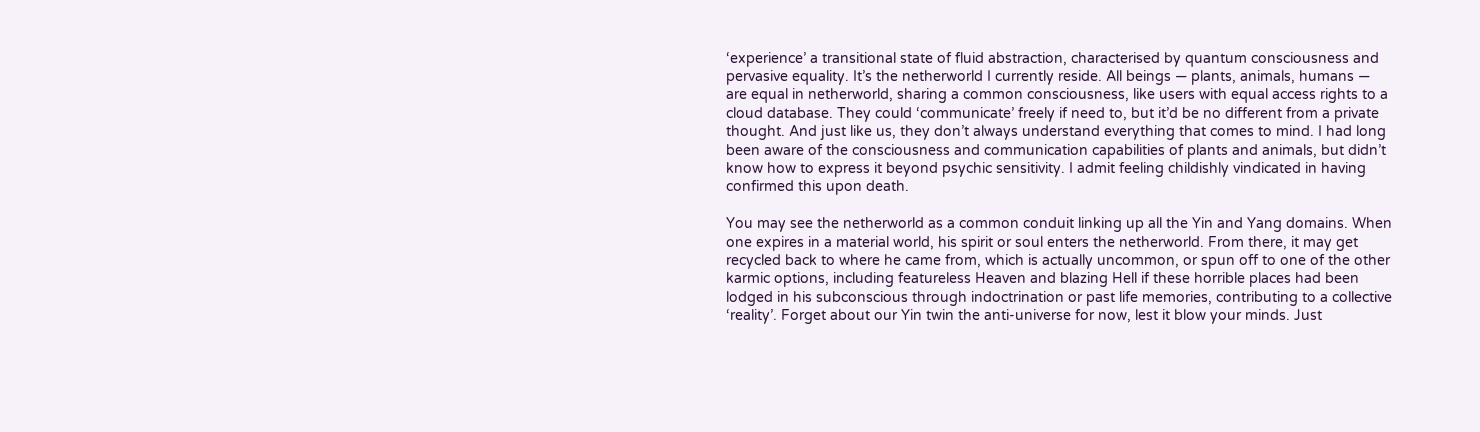‘experience’ a transitional state of fluid abstraction, characterised by quantum consciousness and pervasive equality. It’s the netherworld I currently reside. All beings — plants, animals, humans — are equal in netherworld, sharing a common consciousness, like users with equal access rights to a cloud database. They could ‘communicate’ freely if need to, but it’d be no different from a private thought. And just like us, they don’t always understand everything that comes to mind. I had long been aware of the consciousness and communication capabilities of plants and animals, but didn’t know how to express it beyond psychic sensitivity. I admit feeling childishly vindicated in having confirmed this upon death.

You may see the netherworld as a common conduit linking up all the Yin and Yang domains. When one expires in a material world, his spirit or soul enters the netherworld. From there, it may get recycled back to where he came from, which is actually uncommon, or spun off to one of the other karmic options, including featureless Heaven and blazing Hell if these horrible places had been lodged in his subconscious through indoctrination or past life memories, contributing to a collective ‘reality’. Forget about our Yin twin the anti-universe for now, lest it blow your minds. Just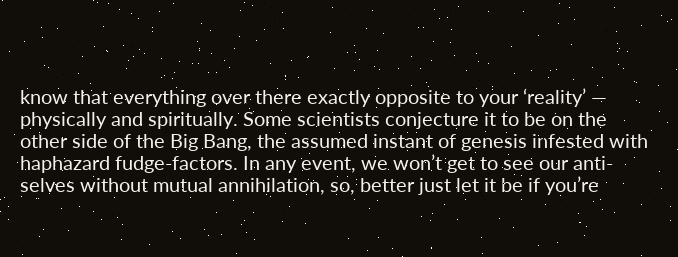know that everything over there exactly opposite to your ‘reality’ — physically and spiritually. Some scientists conjecture it to be on the other side of the Big Bang, the assumed instant of genesis infested with haphazard fudge-factors. In any event, we won’t get to see our anti-selves without mutual annihilation, so, better just let it be if you’re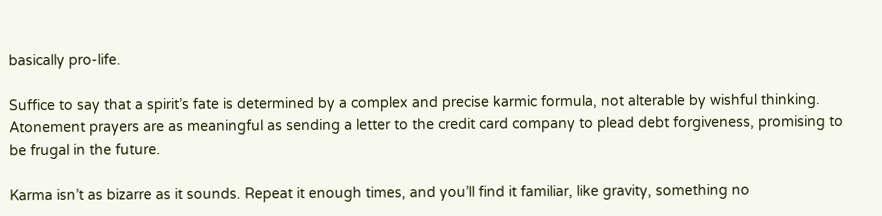basically pro-life.

Suffice to say that a spirit’s fate is determined by a complex and precise karmic formula, not alterable by wishful thinking. Atonement prayers are as meaningful as sending a letter to the credit card company to plead debt forgiveness, promising to be frugal in the future.

Karma isn’t as bizarre as it sounds. Repeat it enough times, and you’ll find it familiar, like gravity, something no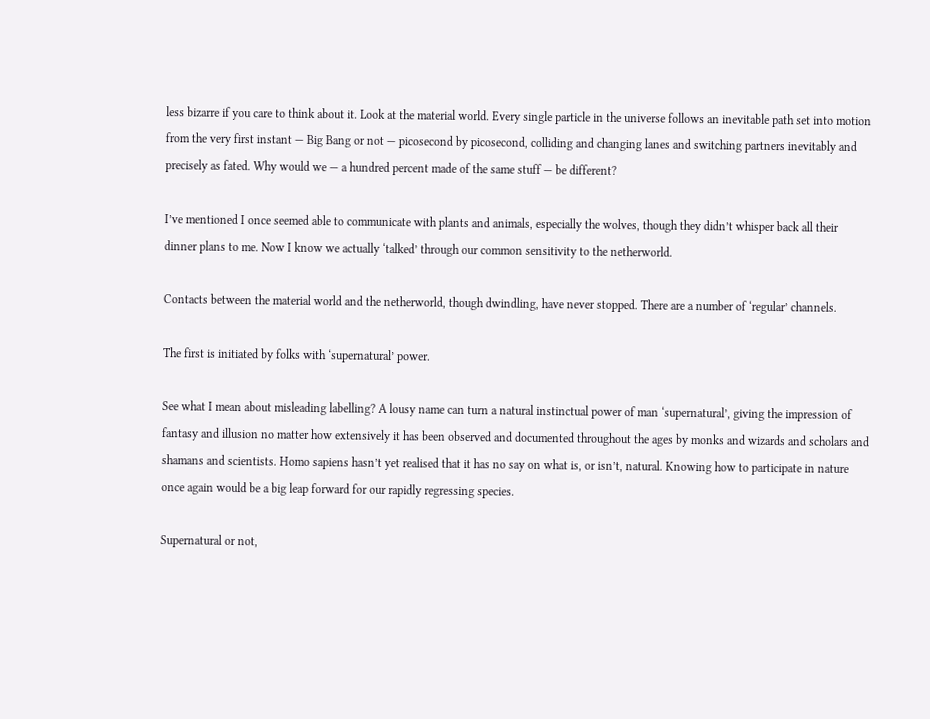less bizarre if you care to think about it. Look at the material world. Every single particle in the universe follows an inevitable path set into motion from the very first instant — Big Bang or not — picosecond by picosecond, colliding and changing lanes and switching partners inevitably and precisely as fated. Why would we — a hundred percent made of the same stuff — be different?

I’ve mentioned I once seemed able to communicate with plants and animals, especially the wolves, though they didn’t whisper back all their dinner plans to me. Now I know we actually ‘talked’ through our common sensitivity to the netherworld.

Contacts between the material world and the netherworld, though dwindling, have never stopped. There are a number of ‘regular’ channels.

The first is initiated by folks with ‘supernatural’ power.

See what I mean about misleading labelling? A lousy name can turn a natural instinctual power of man ‘supernatural’, giving the impression of fantasy and illusion no matter how extensively it has been observed and documented throughout the ages by monks and wizards and scholars and shamans and scientists. Homo sapiens hasn’t yet realised that it has no say on what is, or isn’t, natural. Knowing how to participate in nature once again would be a big leap forward for our rapidly regressing species.

Supernatural or not,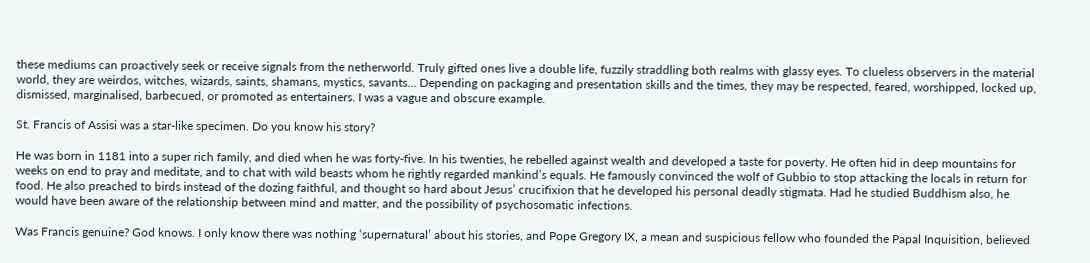these mediums can proactively seek or receive signals from the netherworld. Truly gifted ones live a double life, fuzzily straddling both realms with glassy eyes. To clueless observers in the material world, they are weirdos, witches, wizards, saints, shamans, mystics, savants… Depending on packaging and presentation skills and the times, they may be respected, feared, worshipped, locked up, dismissed, marginalised, barbecued, or promoted as entertainers. I was a vague and obscure example.

St. Francis of Assisi was a star-like specimen. Do you know his story?

He was born in 1181 into a super rich family, and died when he was forty-five. In his twenties, he rebelled against wealth and developed a taste for poverty. He often hid in deep mountains for weeks on end to pray and meditate, and to chat with wild beasts whom he rightly regarded mankind’s equals. He famously convinced the wolf of Gubbio to stop attacking the locals in return for food. He also preached to birds instead of the dozing faithful, and thought so hard about Jesus’ crucifixion that he developed his personal deadly stigmata. Had he studied Buddhism also, he would have been aware of the relationship between mind and matter, and the possibility of psychosomatic infections.

Was Francis genuine? God knows. I only know there was nothing ‘supernatural’ about his stories, and Pope Gregory IX, a mean and suspicious fellow who founded the Papal Inquisition, believed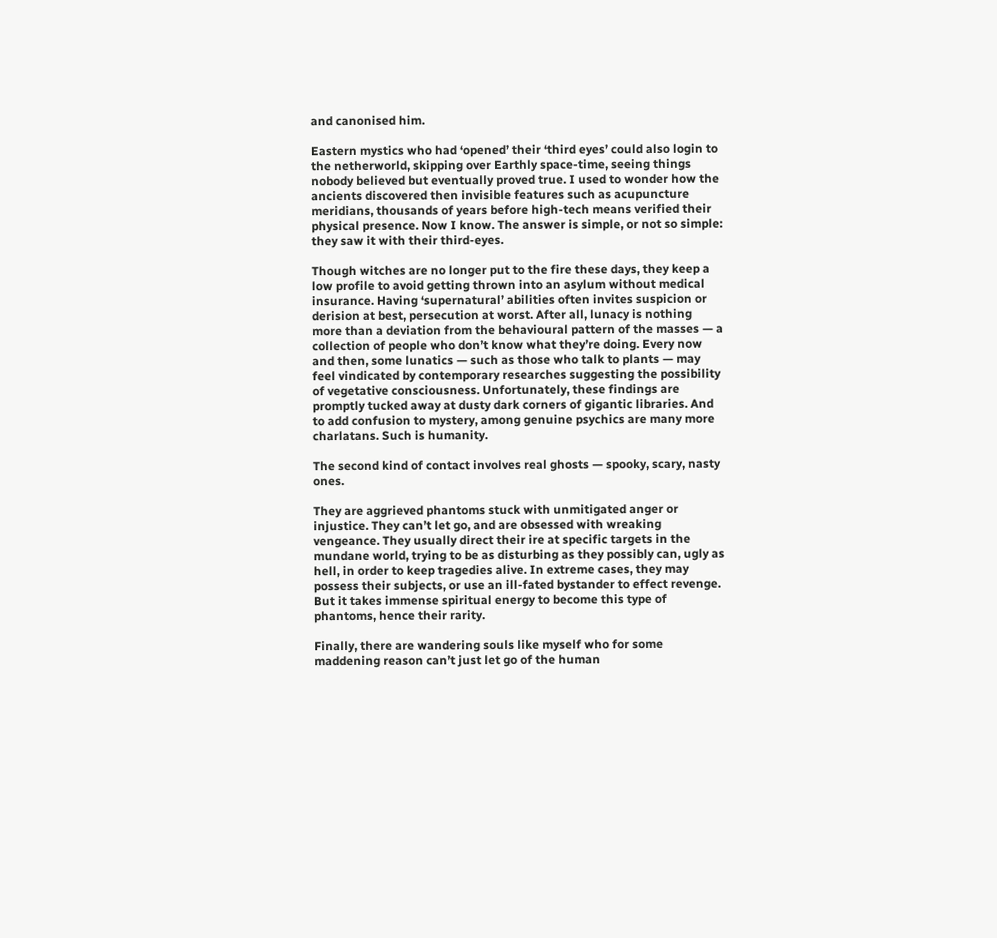and canonised him.

Eastern mystics who had ‘opened’ their ‘third eyes’ could also login to the netherworld, skipping over Earthly space-time, seeing things nobody believed but eventually proved true. I used to wonder how the ancients discovered then invisible features such as acupuncture meridians, thousands of years before high-tech means verified their physical presence. Now I know. The answer is simple, or not so simple: they saw it with their third-eyes.

Though witches are no longer put to the fire these days, they keep a low profile to avoid getting thrown into an asylum without medical insurance. Having ‘supernatural’ abilities often invites suspicion or derision at best, persecution at worst. After all, lunacy is nothing more than a deviation from the behavioural pattern of the masses — a collection of people who don’t know what they’re doing. Every now and then, some lunatics — such as those who talk to plants — may feel vindicated by contemporary researches suggesting the possibility of vegetative consciousness. Unfortunately, these findings are promptly tucked away at dusty dark corners of gigantic libraries. And to add confusion to mystery, among genuine psychics are many more charlatans. Such is humanity.

The second kind of contact involves real ghosts — spooky, scary, nasty ones.

They are aggrieved phantoms stuck with unmitigated anger or injustice. They can’t let go, and are obsessed with wreaking vengeance. They usually direct their ire at specific targets in the mundane world, trying to be as disturbing as they possibly can, ugly as hell, in order to keep tragedies alive. In extreme cases, they may possess their subjects, or use an ill-fated bystander to effect revenge. But it takes immense spiritual energy to become this type of phantoms, hence their rarity.

Finally, there are wandering souls like myself who for some maddening reason can’t just let go of the human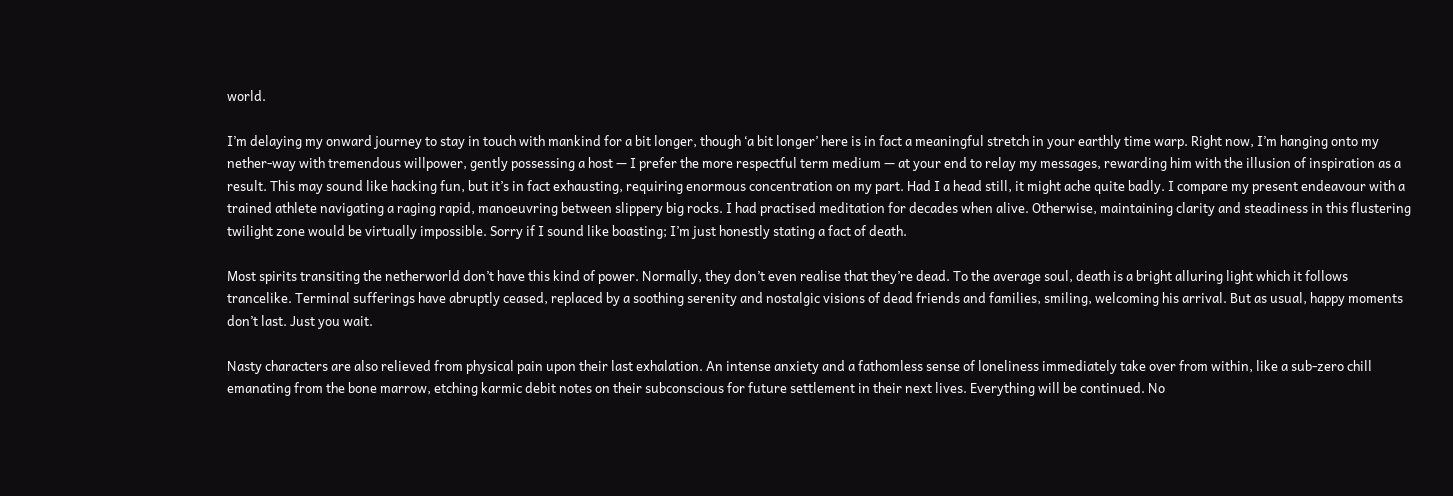world.

I’m delaying my onward journey to stay in touch with mankind for a bit longer, though ‘a bit longer’ here is in fact a meaningful stretch in your earthly time warp. Right now, I’m hanging onto my nether-way with tremendous willpower, gently possessing a host — I prefer the more respectful term medium — at your end to relay my messages, rewarding him with the illusion of inspiration as a result. This may sound like hacking fun, but it’s in fact exhausting, requiring enormous concentration on my part. Had I a head still, it might ache quite badly. I compare my present endeavour with a trained athlete navigating a raging rapid, manoeuvring between slippery big rocks. I had practised meditation for decades when alive. Otherwise, maintaining clarity and steadiness in this flustering twilight zone would be virtually impossible. Sorry if I sound like boasting; I’m just honestly stating a fact of death.

Most spirits transiting the netherworld don’t have this kind of power. Normally, they don’t even realise that they’re dead. To the average soul, death is a bright alluring light which it follows trancelike. Terminal sufferings have abruptly ceased, replaced by a soothing serenity and nostalgic visions of dead friends and families, smiling, welcoming his arrival. But as usual, happy moments don’t last. Just you wait.

Nasty characters are also relieved from physical pain upon their last exhalation. An intense anxiety and a fathomless sense of loneliness immediately take over from within, like a sub-zero chill emanating from the bone marrow, etching karmic debit notes on their subconscious for future settlement in their next lives. Everything will be continued. No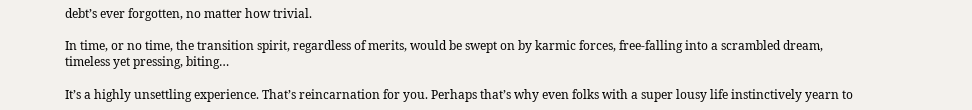debt’s ever forgotten, no matter how trivial.

In time, or no time, the transition spirit, regardless of merits, would be swept on by karmic forces, free-falling into a scrambled dream, timeless yet pressing, biting…

It’s a highly unsettling experience. That’s reincarnation for you. Perhaps that’s why even folks with a super lousy life instinctively yearn to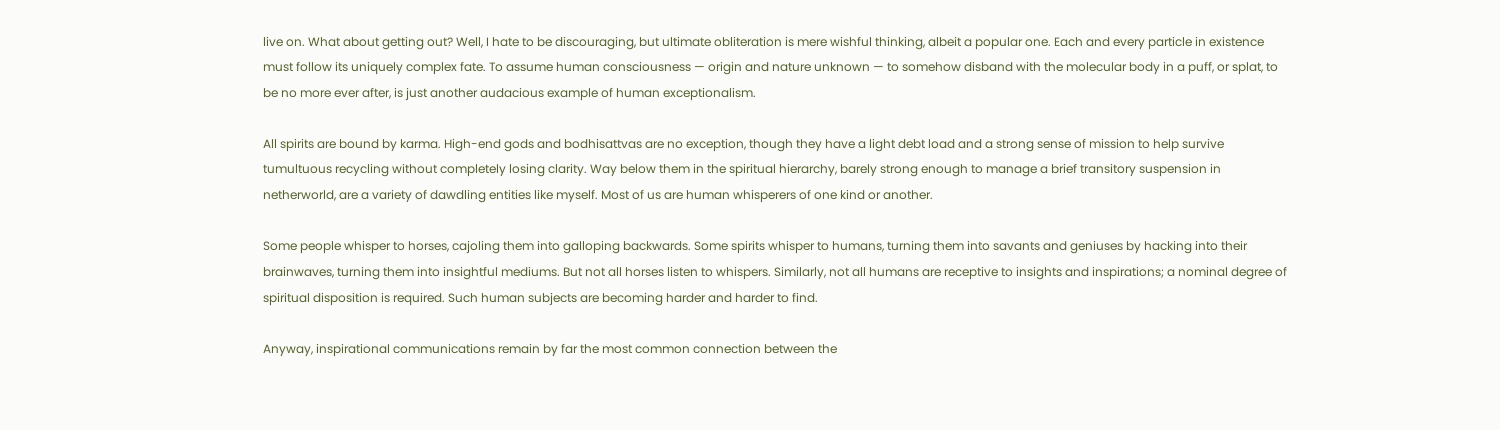live on. What about getting out? Well, I hate to be discouraging, but ultimate obliteration is mere wishful thinking, albeit a popular one. Each and every particle in existence must follow its uniquely complex fate. To assume human consciousness — origin and nature unknown — to somehow disband with the molecular body in a puff, or splat, to be no more ever after, is just another audacious example of human exceptionalism.

All spirits are bound by karma. High-end gods and bodhisattvas are no exception, though they have a light debt load and a strong sense of mission to help survive tumultuous recycling without completely losing clarity. Way below them in the spiritual hierarchy, barely strong enough to manage a brief transitory suspension in netherworld, are a variety of dawdling entities like myself. Most of us are human whisperers of one kind or another.

Some people whisper to horses, cajoling them into galloping backwards. Some spirits whisper to humans, turning them into savants and geniuses by hacking into their brainwaves, turning them into insightful mediums. But not all horses listen to whispers. Similarly, not all humans are receptive to insights and inspirations; a nominal degree of spiritual disposition is required. Such human subjects are becoming harder and harder to find.

Anyway, inspirational communications remain by far the most common connection between the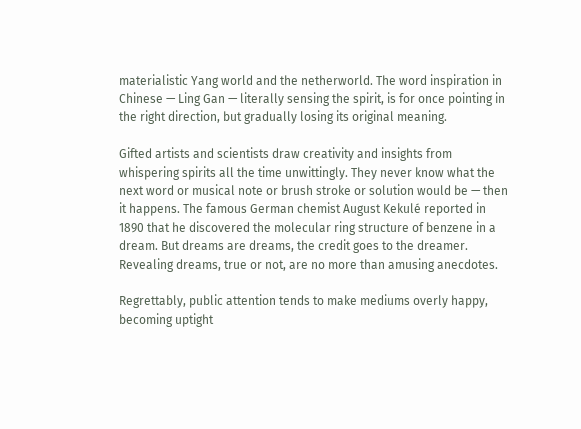materialistic Yang world and the netherworld. The word inspiration in Chinese — Ling Gan — literally sensing the spirit, is for once pointing in the right direction, but gradually losing its original meaning.

Gifted artists and scientists draw creativity and insights from whispering spirits all the time unwittingly. They never know what the next word or musical note or brush stroke or solution would be — then it happens. The famous German chemist August Kekulé reported in 1890 that he discovered the molecular ring structure of benzene in a dream. But dreams are dreams, the credit goes to the dreamer. Revealing dreams, true or not, are no more than amusing anecdotes.

Regrettably, public attention tends to make mediums overly happy, becoming uptight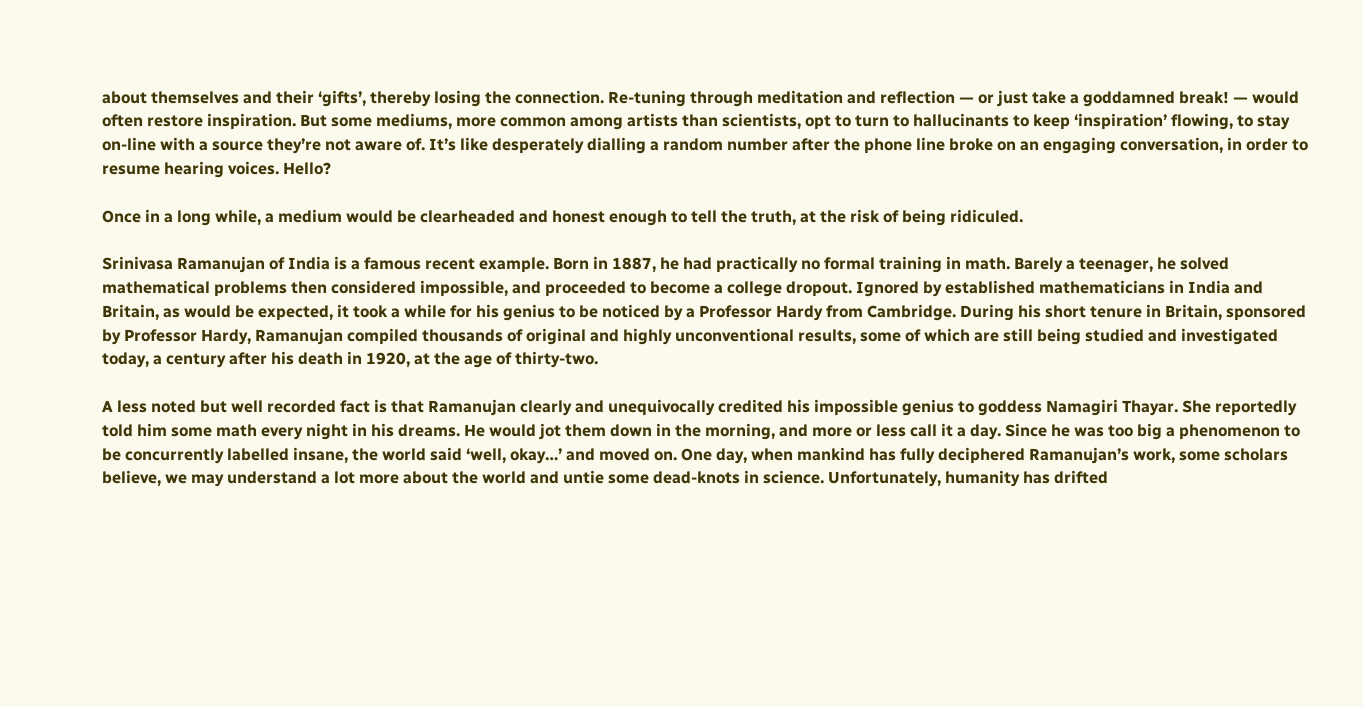about themselves and their ‘gifts’, thereby losing the connection. Re-tuning through meditation and reflection — or just take a goddamned break! — would often restore inspiration. But some mediums, more common among artists than scientists, opt to turn to hallucinants to keep ‘inspiration’ flowing, to stay on-line with a source they’re not aware of. It’s like desperately dialling a random number after the phone line broke on an engaging conversation, in order to resume hearing voices. Hello?

Once in a long while, a medium would be clearheaded and honest enough to tell the truth, at the risk of being ridiculed.

Srinivasa Ramanujan of India is a famous recent example. Born in 1887, he had practically no formal training in math. Barely a teenager, he solved mathematical problems then considered impossible, and proceeded to become a college dropout. Ignored by established mathematicians in India and Britain, as would be expected, it took a while for his genius to be noticed by a Professor Hardy from Cambridge. During his short tenure in Britain, sponsored by Professor Hardy, Ramanujan compiled thousands of original and highly unconventional results, some of which are still being studied and investigated today, a century after his death in 1920, at the age of thirty-two.

A less noted but well recorded fact is that Ramanujan clearly and unequivocally credited his impossible genius to goddess Namagiri Thayar. She reportedly told him some math every night in his dreams. He would jot them down in the morning, and more or less call it a day. Since he was too big a phenomenon to be concurrently labelled insane, the world said ‘well, okay…’ and moved on. One day, when mankind has fully deciphered Ramanujan’s work, some scholars believe, we may understand a lot more about the world and untie some dead-knots in science. Unfortunately, humanity has drifted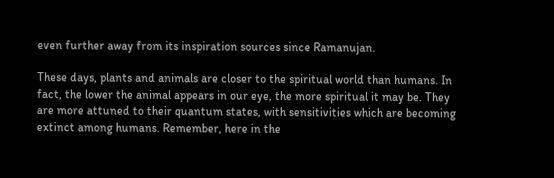even further away from its inspiration sources since Ramanujan.

These days, plants and animals are closer to the spiritual world than humans. In fact, the lower the animal appears in our eye, the more spiritual it may be. They are more attuned to their quantum states, with sensitivities which are becoming extinct among humans. Remember, here in the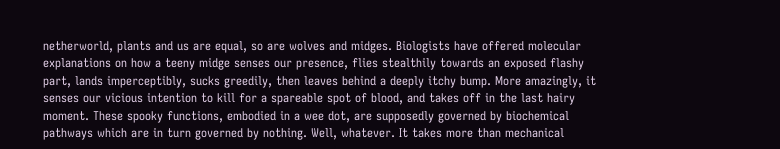netherworld, plants and us are equal, so are wolves and midges. Biologists have offered molecular explanations on how a teeny midge senses our presence, flies stealthily towards an exposed flashy part, lands imperceptibly, sucks greedily, then leaves behind a deeply itchy bump. More amazingly, it senses our vicious intention to kill for a spareable spot of blood, and takes off in the last hairy moment. These spooky functions, embodied in a wee dot, are supposedly governed by biochemical pathways which are in turn governed by nothing. Well, whatever. It takes more than mechanical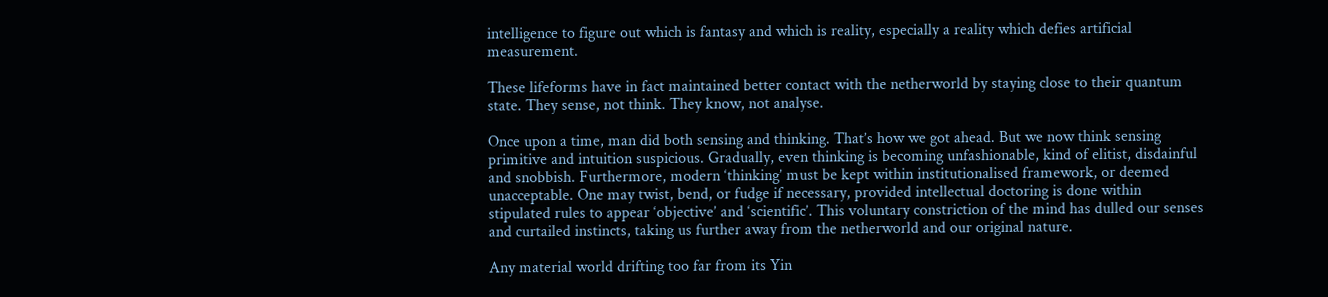intelligence to figure out which is fantasy and which is reality, especially a reality which defies artificial measurement.

These lifeforms have in fact maintained better contact with the netherworld by staying close to their quantum state. They sense, not think. They know, not analyse.

Once upon a time, man did both sensing and thinking. That’s how we got ahead. But we now think sensing primitive and intuition suspicious. Gradually, even thinking is becoming unfashionable, kind of elitist, disdainful and snobbish. Furthermore, modern ‘thinking’ must be kept within institutionalised framework, or deemed unacceptable. One may twist, bend, or fudge if necessary, provided intellectual doctoring is done within stipulated rules to appear ‘objective’ and ‘scientific’. This voluntary constriction of the mind has dulled our senses and curtailed instincts, taking us further away from the netherworld and our original nature.

Any material world drifting too far from its Yin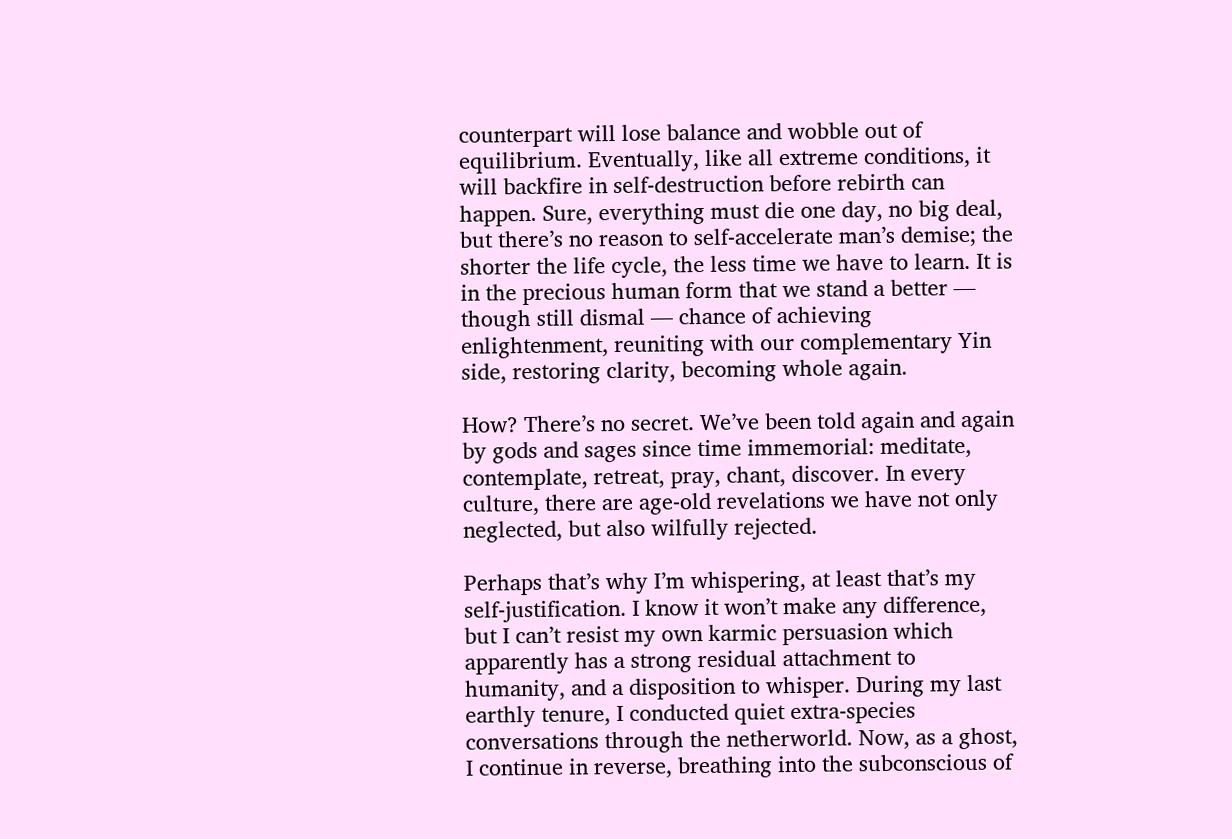counterpart will lose balance and wobble out of equilibrium. Eventually, like all extreme conditions, it will backfire in self-destruction before rebirth can happen. Sure, everything must die one day, no big deal, but there’s no reason to self-accelerate man’s demise; the shorter the life cycle, the less time we have to learn. It is in the precious human form that we stand a better — though still dismal — chance of achieving enlightenment, reuniting with our complementary Yin side, restoring clarity, becoming whole again.

How? There’s no secret. We’ve been told again and again by gods and sages since time immemorial: meditate, contemplate, retreat, pray, chant, discover. In every culture, there are age-old revelations we have not only neglected, but also wilfully rejected.

Perhaps that’s why I’m whispering, at least that’s my self-justification. I know it won’t make any difference, but I can’t resist my own karmic persuasion which apparently has a strong residual attachment to humanity, and a disposition to whisper. During my last earthly tenure, I conducted quiet extra-species conversations through the netherworld. Now, as a ghost, I continue in reverse, breathing into the subconscious of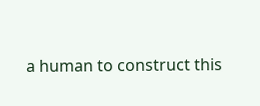a human to construct this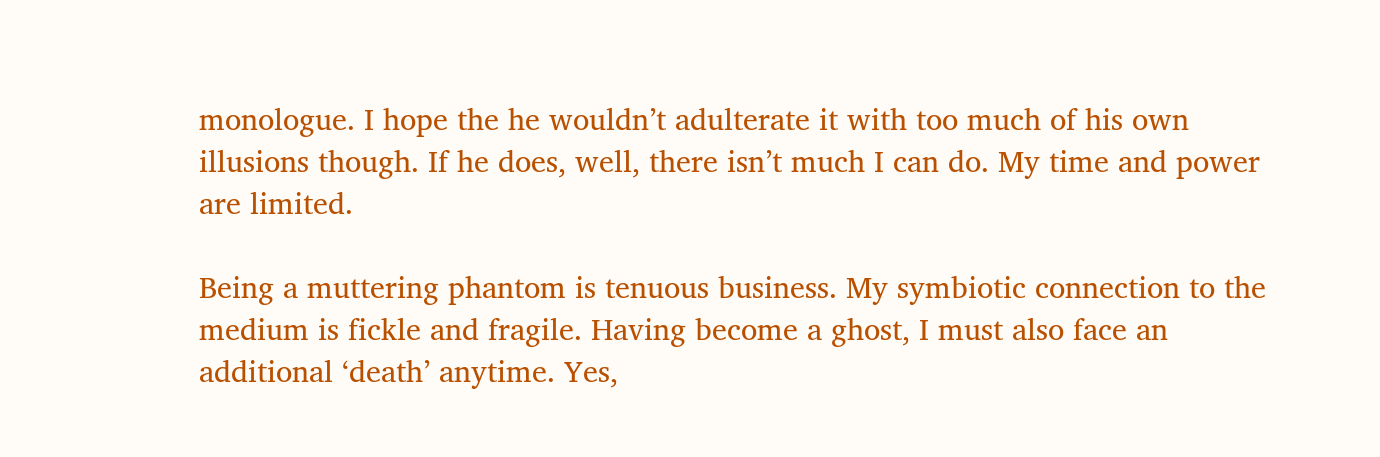monologue. I hope the he wouldn’t adulterate it with too much of his own illusions though. If he does, well, there isn’t much I can do. My time and power are limited.

Being a muttering phantom is tenuous business. My symbiotic connection to the medium is fickle and fragile. Having become a ghost, I must also face an additional ‘death’ anytime. Yes,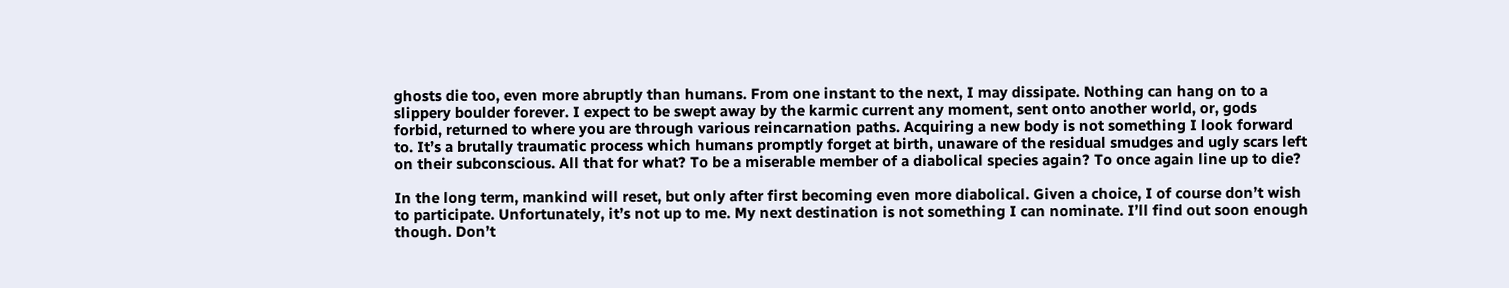ghosts die too, even more abruptly than humans. From one instant to the next, I may dissipate. Nothing can hang on to a slippery boulder forever. I expect to be swept away by the karmic current any moment, sent onto another world, or, gods forbid, returned to where you are through various reincarnation paths. Acquiring a new body is not something I look forward to. It’s a brutally traumatic process which humans promptly forget at birth, unaware of the residual smudges and ugly scars left on their subconscious. All that for what? To be a miserable member of a diabolical species again? To once again line up to die?

In the long term, mankind will reset, but only after first becoming even more diabolical. Given a choice, I of course don’t wish to participate. Unfortunately, it’s not up to me. My next destination is not something I can nominate. I’ll find out soon enough though. Don’t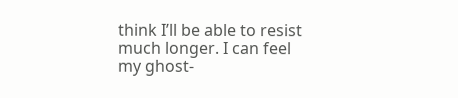think I’ll be able to resist much longer. I can feel my ghost-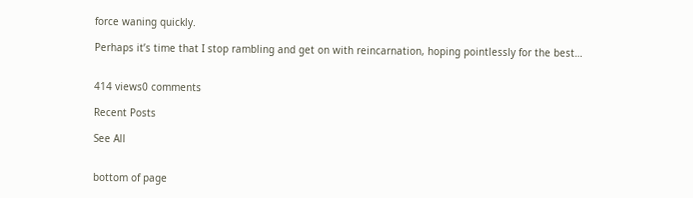force waning quickly.

Perhaps it’s time that I stop rambling and get on with reincarnation, hoping pointlessly for the best…


414 views0 comments

Recent Posts

See All


bottom of page